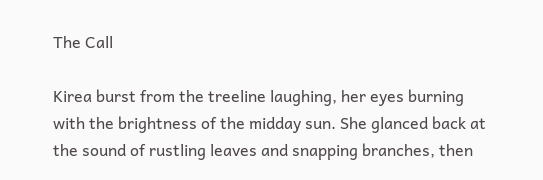The Call

Kirea burst from the treeline laughing, her eyes burning with the brightness of the midday sun. She glanced back at the sound of rustling leaves and snapping branches, then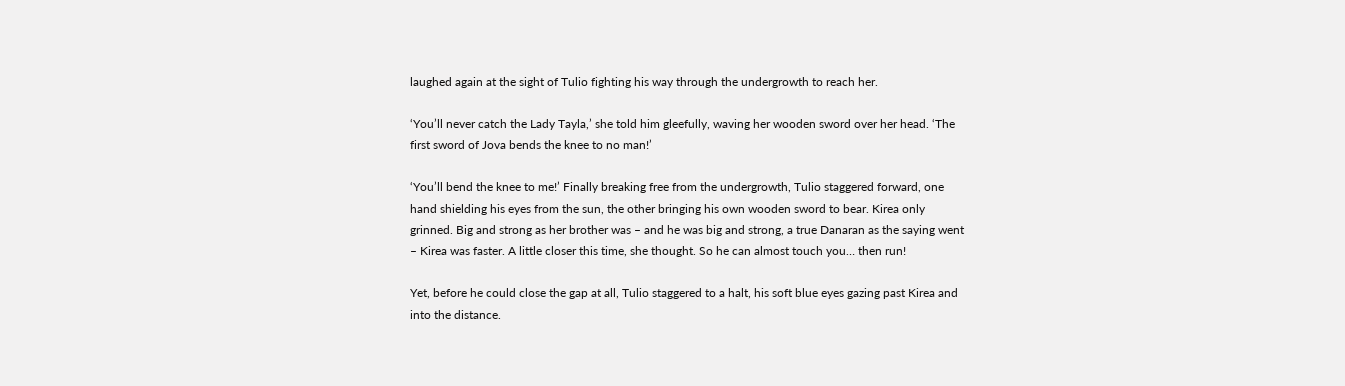laughed again at the sight of Tulio fighting his way through the undergrowth to reach her.

‘You’ll never catch the Lady Tayla,’ she told him gleefully, waving her wooden sword over her head. ‘The first sword of Jova bends the knee to no man!’

‘You’ll bend the knee to me!’ Finally breaking free from the undergrowth, Tulio staggered forward, one hand shielding his eyes from the sun, the other bringing his own wooden sword to bear. Kirea only grinned. Big and strong as her brother was – and he was big and strong, a true Danaran as the saying went – Kirea was faster. A little closer this time, she thought. So he can almost touch you… then run!

Yet, before he could close the gap at all, Tulio staggered to a halt, his soft blue eyes gazing past Kirea and into the distance.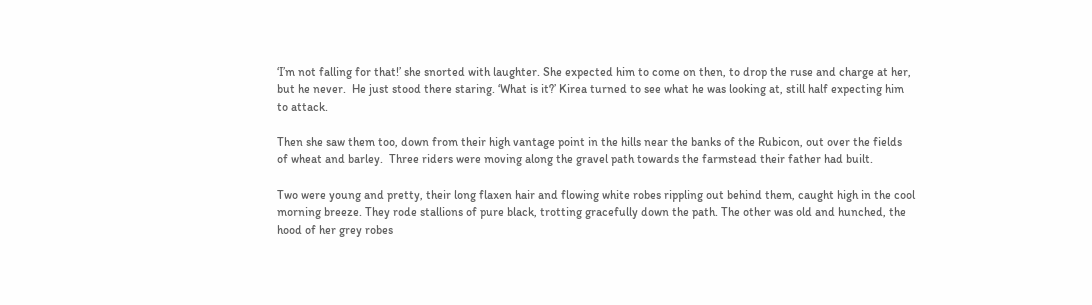‘I’m not falling for that!’ she snorted with laughter. She expected him to come on then, to drop the ruse and charge at her, but he never.  He just stood there staring. ‘What is it?’ Kirea turned to see what he was looking at, still half expecting him to attack.

Then she saw them too, down from their high vantage point in the hills near the banks of the Rubicon, out over the fields of wheat and barley.  Three riders were moving along the gravel path towards the farmstead their father had built.

Two were young and pretty, their long flaxen hair and flowing white robes rippling out behind them, caught high in the cool morning breeze. They rode stallions of pure black, trotting gracefully down the path. The other was old and hunched, the hood of her grey robes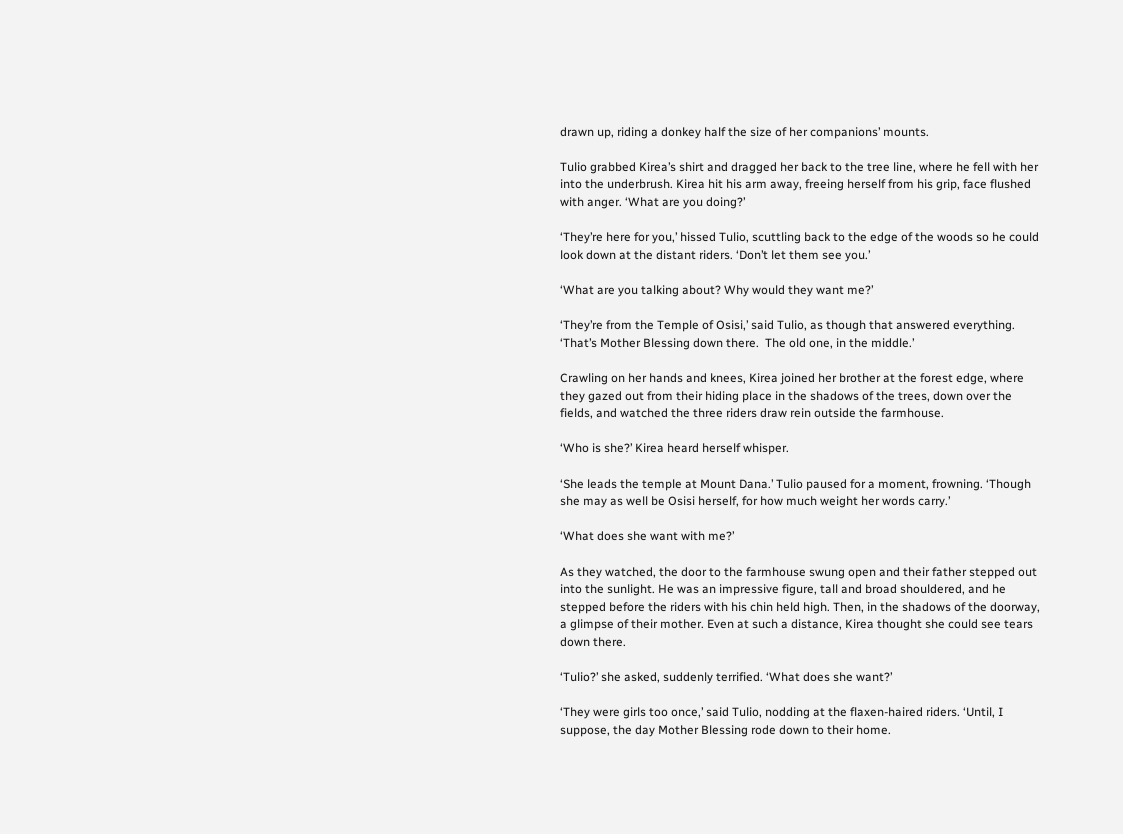drawn up, riding a donkey half the size of her companions’ mounts.

Tulio grabbed Kirea’s shirt and dragged her back to the tree line, where he fell with her into the underbrush. Kirea hit his arm away, freeing herself from his grip, face flushed with anger. ‘What are you doing?’

‘They’re here for you,’ hissed Tulio, scuttling back to the edge of the woods so he could look down at the distant riders. ‘Don’t let them see you.’

‘What are you talking about? Why would they want me?’

‘They’re from the Temple of Osisi,’ said Tulio, as though that answered everything. ‘That’s Mother Blessing down there.  The old one, in the middle.’

Crawling on her hands and knees, Kirea joined her brother at the forest edge, where they gazed out from their hiding place in the shadows of the trees, down over the fields, and watched the three riders draw rein outside the farmhouse.

‘Who is she?’ Kirea heard herself whisper.

‘She leads the temple at Mount Dana.’ Tulio paused for a moment, frowning. ‘Though she may as well be Osisi herself, for how much weight her words carry.’

‘What does she want with me?’

As they watched, the door to the farmhouse swung open and their father stepped out into the sunlight. He was an impressive figure, tall and broad shouldered, and he stepped before the riders with his chin held high. Then, in the shadows of the doorway, a glimpse of their mother. Even at such a distance, Kirea thought she could see tears down there.

‘Tulio?’ she asked, suddenly terrified. ‘What does she want?’

‘They were girls too once,’ said Tulio, nodding at the flaxen-haired riders. ‘Until, I suppose, the day Mother Blessing rode down to their home.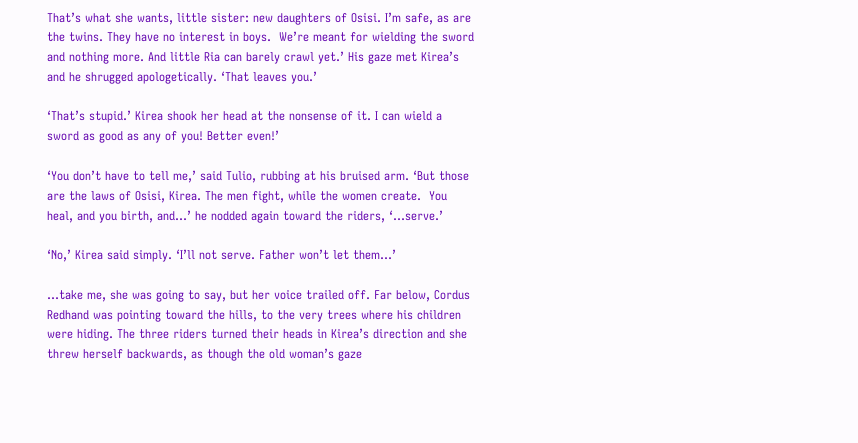That’s what she wants, little sister: new daughters of Osisi. I’m safe, as are the twins. They have no interest in boys.  We’re meant for wielding the sword and nothing more. And little Ria can barely crawl yet.’ His gaze met Kirea’s and he shrugged apologetically. ‘That leaves you.’

‘That’s stupid.’ Kirea shook her head at the nonsense of it. I can wield a sword as good as any of you! Better even!’

‘You don’t have to tell me,’ said Tulio, rubbing at his bruised arm. ‘But those are the laws of Osisi, Kirea. The men fight, while the women create.  You heal, and you birth, and…’ he nodded again toward the riders, ‘…serve.’

‘No,’ Kirea said simply. ‘I’ll not serve. Father won’t let them…’

…take me, she was going to say, but her voice trailed off. Far below, Cordus Redhand was pointing toward the hills, to the very trees where his children were hiding. The three riders turned their heads in Kirea’s direction and she threw herself backwards, as though the old woman’s gaze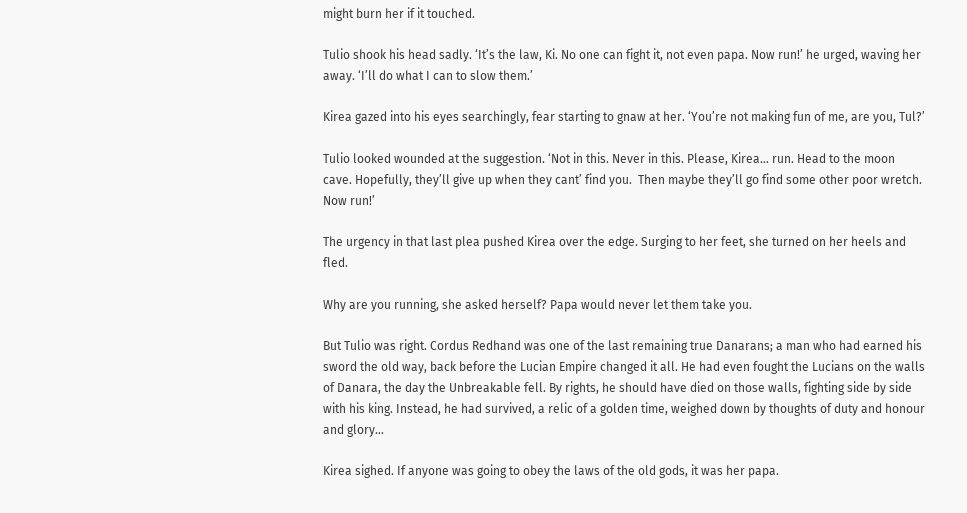might burn her if it touched.

Tulio shook his head sadly. ‘It’s the law, Ki. No one can fight it, not even papa. Now run!’ he urged, waving her away. ‘I’ll do what I can to slow them.’

Kirea gazed into his eyes searchingly, fear starting to gnaw at her. ‘You’re not making fun of me, are you, Tul?’

Tulio looked wounded at the suggestion. ‘Not in this. Never in this. Please, Kirea… run. Head to the moon cave. Hopefully, they’ll give up when they cant’ find you.  Then maybe they’ll go find some other poor wretch. Now run!’

The urgency in that last plea pushed Kirea over the edge. Surging to her feet, she turned on her heels and fled.

Why are you running, she asked herself? Papa would never let them take you.

But Tulio was right. Cordus Redhand was one of the last remaining true Danarans; a man who had earned his sword the old way, back before the Lucian Empire changed it all. He had even fought the Lucians on the walls of Danara, the day the Unbreakable fell. By rights, he should have died on those walls, fighting side by side with his king. Instead, he had survived, a relic of a golden time, weighed down by thoughts of duty and honour and glory…

Kirea sighed. If anyone was going to obey the laws of the old gods, it was her papa.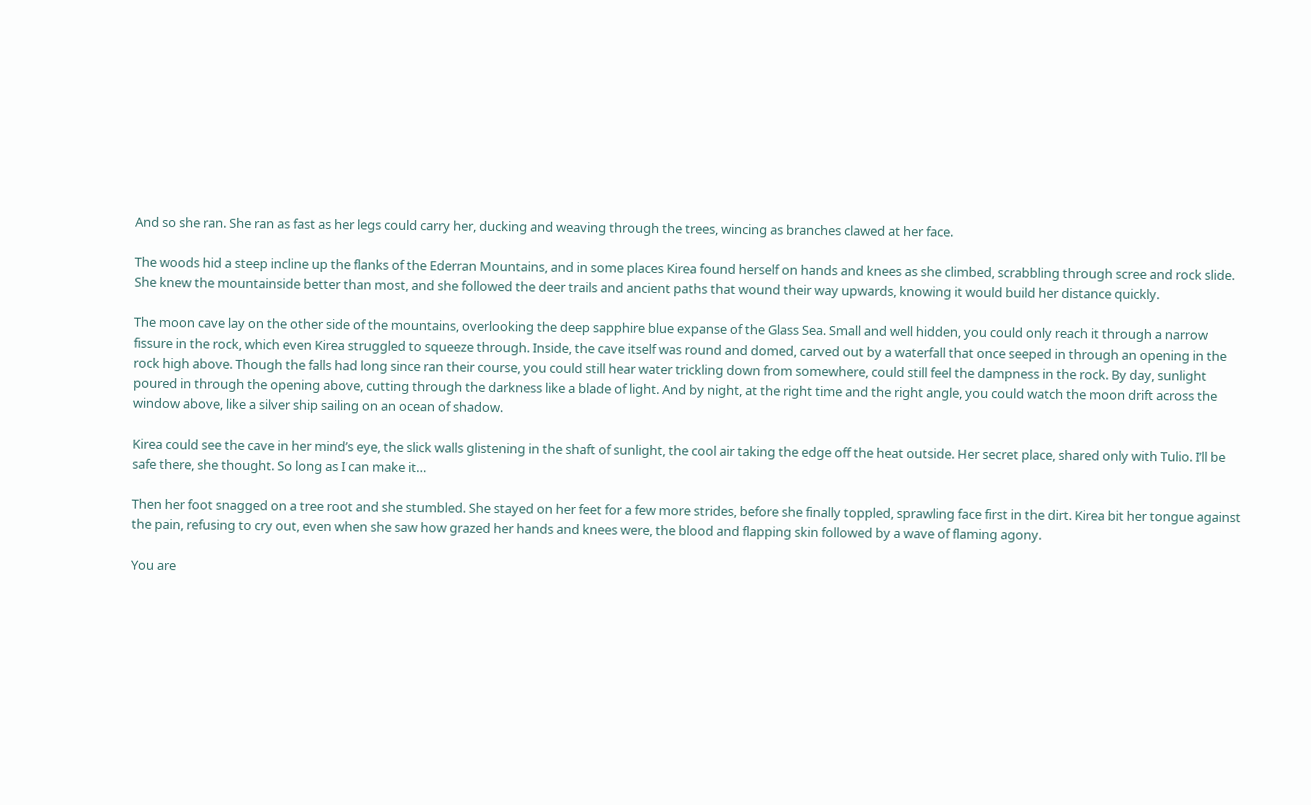And so she ran. She ran as fast as her legs could carry her, ducking and weaving through the trees, wincing as branches clawed at her face.

The woods hid a steep incline up the flanks of the Ederran Mountains, and in some places Kirea found herself on hands and knees as she climbed, scrabbling through scree and rock slide. She knew the mountainside better than most, and she followed the deer trails and ancient paths that wound their way upwards, knowing it would build her distance quickly.

The moon cave lay on the other side of the mountains, overlooking the deep sapphire blue expanse of the Glass Sea. Small and well hidden, you could only reach it through a narrow fissure in the rock, which even Kirea struggled to squeeze through. Inside, the cave itself was round and domed, carved out by a waterfall that once seeped in through an opening in the rock high above. Though the falls had long since ran their course, you could still hear water trickling down from somewhere, could still feel the dampness in the rock. By day, sunlight poured in through the opening above, cutting through the darkness like a blade of light. And by night, at the right time and the right angle, you could watch the moon drift across the window above, like a silver ship sailing on an ocean of shadow.

Kirea could see the cave in her mind’s eye, the slick walls glistening in the shaft of sunlight, the cool air taking the edge off the heat outside. Her secret place, shared only with Tulio. I’ll be safe there, she thought. So long as I can make it…

Then her foot snagged on a tree root and she stumbled. She stayed on her feet for a few more strides, before she finally toppled, sprawling face first in the dirt. Kirea bit her tongue against the pain, refusing to cry out, even when she saw how grazed her hands and knees were, the blood and flapping skin followed by a wave of flaming agony.

You are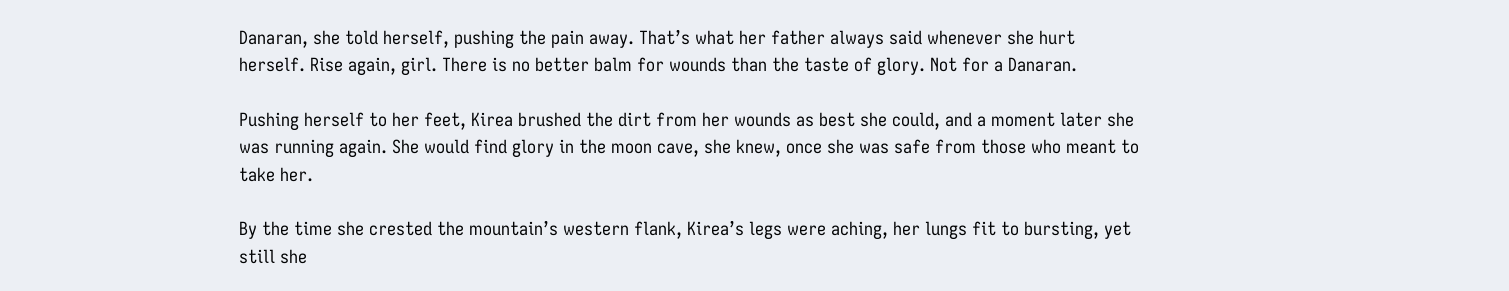Danaran, she told herself, pushing the pain away. That’s what her father always said whenever she hurt herself. Rise again, girl. There is no better balm for wounds than the taste of glory. Not for a Danaran.

Pushing herself to her feet, Kirea brushed the dirt from her wounds as best she could, and a moment later she was running again. She would find glory in the moon cave, she knew, once she was safe from those who meant to take her.

By the time she crested the mountain’s western flank, Kirea’s legs were aching, her lungs fit to bursting, yet still she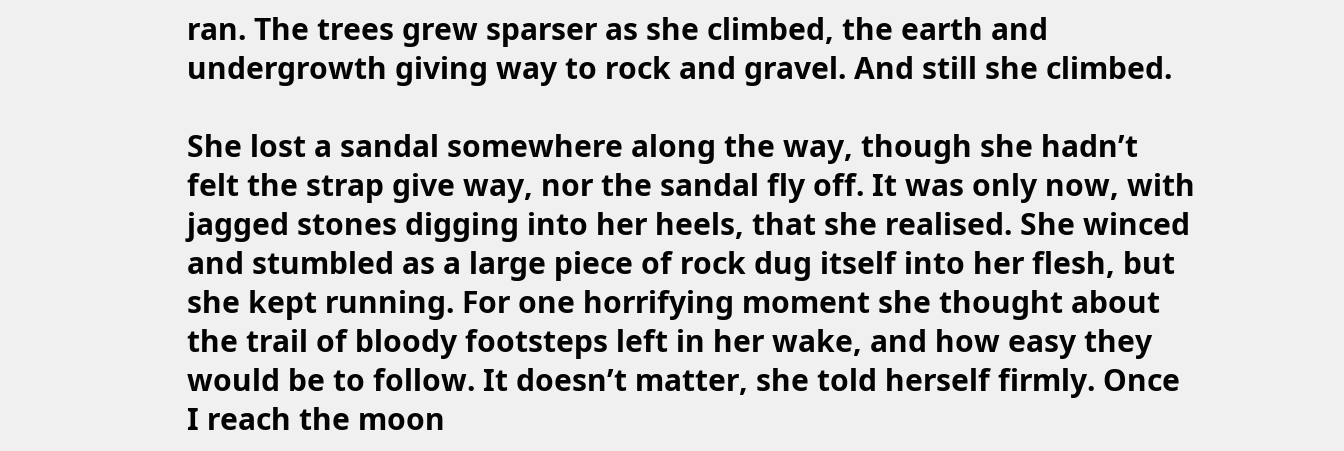ran. The trees grew sparser as she climbed, the earth and undergrowth giving way to rock and gravel. And still she climbed.

She lost a sandal somewhere along the way, though she hadn’t felt the strap give way, nor the sandal fly off. It was only now, with jagged stones digging into her heels, that she realised. She winced and stumbled as a large piece of rock dug itself into her flesh, but she kept running. For one horrifying moment she thought about the trail of bloody footsteps left in her wake, and how easy they would be to follow. It doesn’t matter, she told herself firmly. Once I reach the moon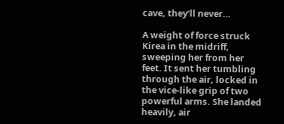cave, they’ll never…

A weight of force struck Kirea in the midriff, sweeping her from her feet. It sent her tumbling through the air, locked in the vice-like grip of two powerful arms. She landed heavily, air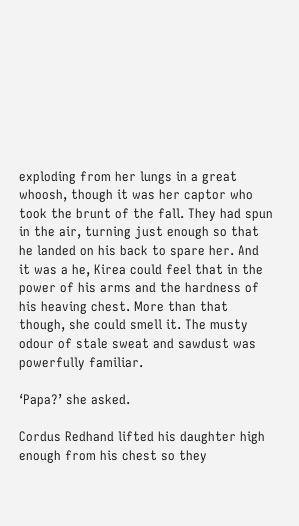exploding from her lungs in a great whoosh, though it was her captor who took the brunt of the fall. They had spun in the air, turning just enough so that he landed on his back to spare her. And it was a he, Kirea could feel that in the power of his arms and the hardness of his heaving chest. More than that though, she could smell it. The musty odour of stale sweat and sawdust was powerfully familiar.

‘Papa?’ she asked.

Cordus Redhand lifted his daughter high enough from his chest so they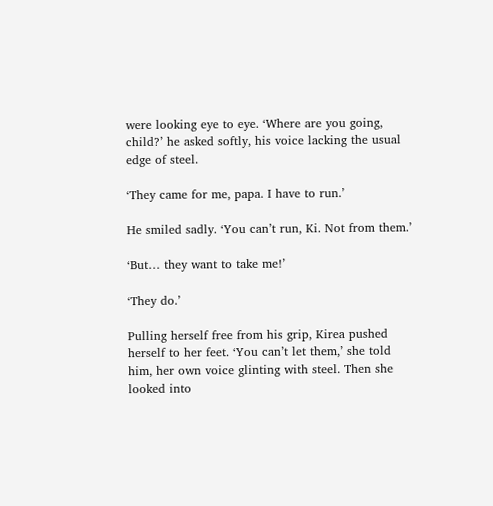were looking eye to eye. ‘Where are you going, child?’ he asked softly, his voice lacking the usual edge of steel.

‘They came for me, papa. I have to run.’

He smiled sadly. ‘You can’t run, Ki. Not from them.’

‘But… they want to take me!’

‘They do.’

Pulling herself free from his grip, Kirea pushed herself to her feet. ‘You can’t let them,’ she told him, her own voice glinting with steel. Then she looked into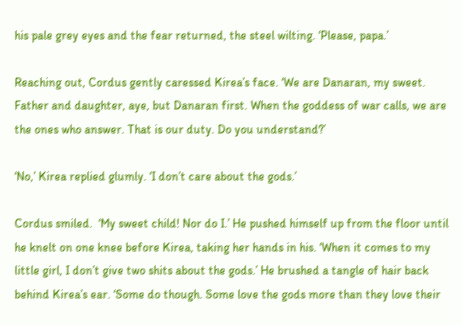his pale grey eyes and the fear returned, the steel wilting. ‘Please, papa.’

Reaching out, Cordus gently caressed Kirea’s face. ‘We are Danaran, my sweet. Father and daughter, aye, but Danaran first. When the goddess of war calls, we are the ones who answer. That is our duty. Do you understand?’

‘No,’ Kirea replied glumly. ‘I don’t care about the gods.’

Cordus smiled.  ‘My sweet child! Nor do I.’ He pushed himself up from the floor until he knelt on one knee before Kirea, taking her hands in his. ‘When it comes to my little girl, I don’t give two shits about the gods.’ He brushed a tangle of hair back behind Kirea’s ear. ‘Some do though. Some love the gods more than they love their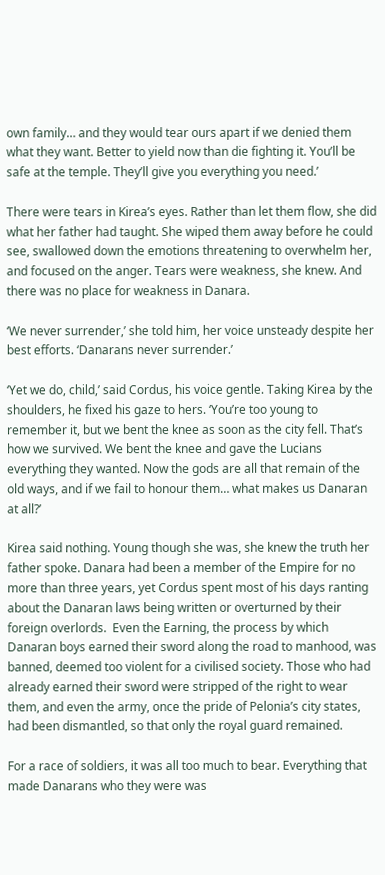own family… and they would tear ours apart if we denied them what they want. Better to yield now than die fighting it. You’ll be safe at the temple. They’ll give you everything you need.’

There were tears in Kirea’s eyes. Rather than let them flow, she did what her father had taught. She wiped them away before he could see, swallowed down the emotions threatening to overwhelm her, and focused on the anger. Tears were weakness, she knew. And there was no place for weakness in Danara.

‘We never surrender,’ she told him, her voice unsteady despite her best efforts. ‘Danarans never surrender.’

‘Yet we do, child,’ said Cordus, his voice gentle. Taking Kirea by the shoulders, he fixed his gaze to hers. ‘You’re too young to remember it, but we bent the knee as soon as the city fell. That’s how we survived. We bent the knee and gave the Lucians everything they wanted. Now the gods are all that remain of the old ways, and if we fail to honour them… what makes us Danaran at all?’

Kirea said nothing. Young though she was, she knew the truth her father spoke. Danara had been a member of the Empire for no more than three years, yet Cordus spent most of his days ranting about the Danaran laws being written or overturned by their foreign overlords.  Even the Earning, the process by which Danaran boys earned their sword along the road to manhood, was banned, deemed too violent for a civilised society. Those who had already earned their sword were stripped of the right to wear them, and even the army, once the pride of Pelonia’s city states, had been dismantled, so that only the royal guard remained.

For a race of soldiers, it was all too much to bear. Everything that made Danarans who they were was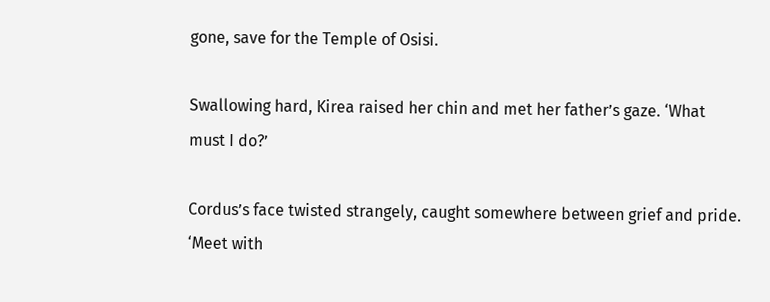gone, save for the Temple of Osisi.

Swallowing hard, Kirea raised her chin and met her father’s gaze. ‘What must I do?’

Cordus’s face twisted strangely, caught somewhere between grief and pride. ‘Meet with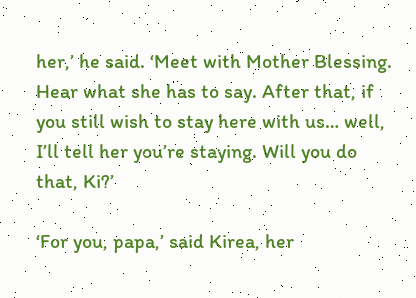her,’ he said. ‘Meet with Mother Blessing. Hear what she has to say. After that, if you still wish to stay here with us… well, I’ll tell her you’re staying. Will you do that, Ki?’

‘For you, papa,’ said Kirea, her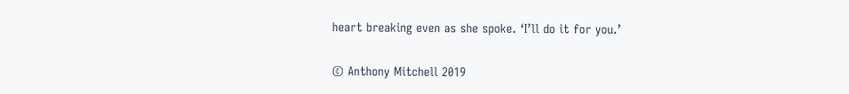heart breaking even as she spoke. ‘I’ll do it for you.’

© Anthony Mitchell 2019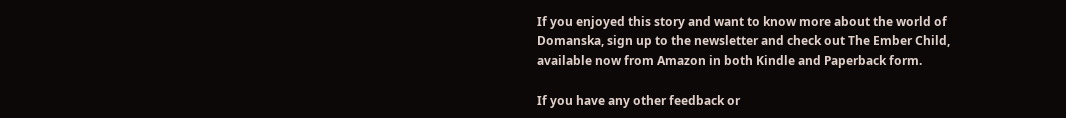If you enjoyed this story and want to know more about the world of Domanska, sign up to the newsletter and check out The Ember Child, available now from Amazon in both Kindle and Paperback form.

If you have any other feedback or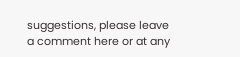suggestions, please leave a comment here or at any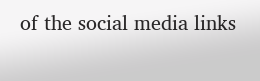of the social media links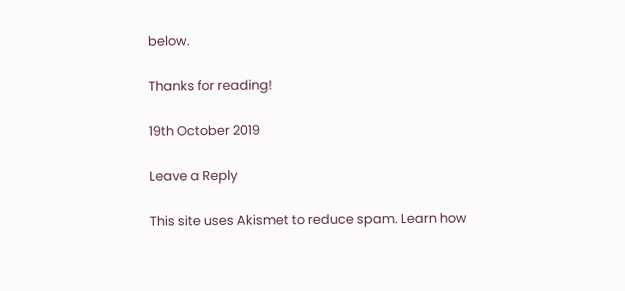below.

Thanks for reading!

19th October 2019

Leave a Reply

This site uses Akismet to reduce spam. Learn how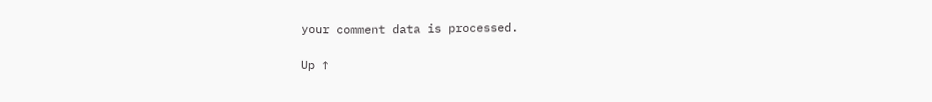your comment data is processed.

Up ↑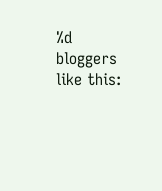%d bloggers like this: